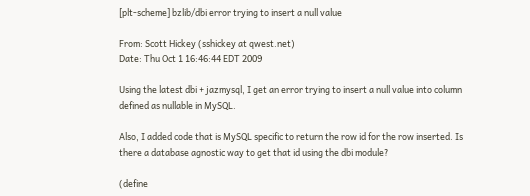[plt-scheme] bzlib/dbi error trying to insert a null value

From: Scott Hickey (sshickey at qwest.net)
Date: Thu Oct 1 16:46:44 EDT 2009

Using the latest dbi + jazmysql, I get an error trying to insert a null value into column defined as nullable in MySQL.

Also, I added code that is MySQL specific to return the row id for the row inserted. Is there a database agnostic way to get that id using the dbi module?

(define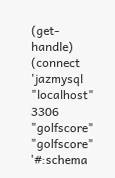(get-handle) (connect 'jazmysql "localhost" 3306 "golfscore" "golfscore" '#:schema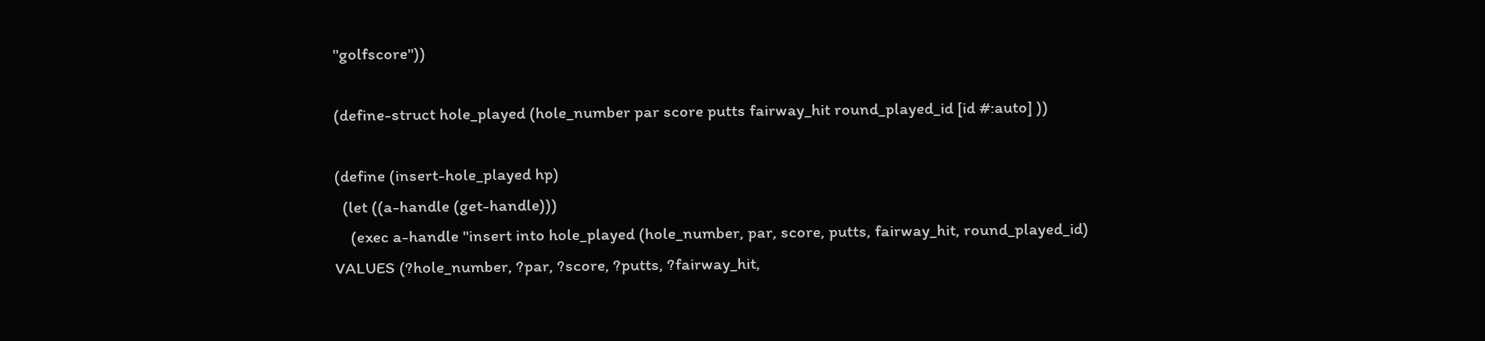"golfscore"))

(define-struct hole_played (hole_number par score putts fairway_hit round_played_id [id #:auto] ))

(define (insert-hole_played hp)
  (let ((a-handle (get-handle)))
    (exec a-handle "insert into hole_played (hole_number, par, score, putts, fairway_hit, round_played_id)
VALUES (?hole_number, ?par, ?score, ?putts, ?fairway_hit,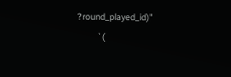?round_played_id)"
          `(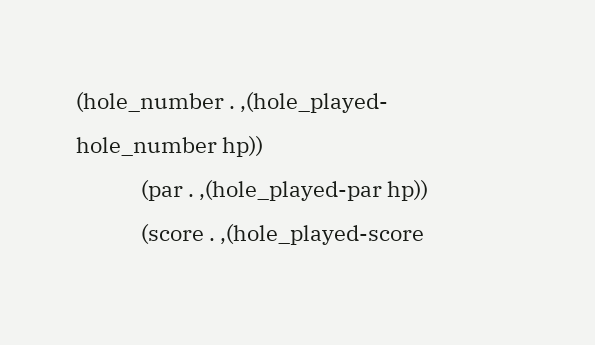(hole_number . ,(hole_played-hole_number hp))
             (par . ,(hole_played-par hp))
             (score . ,(hole_played-score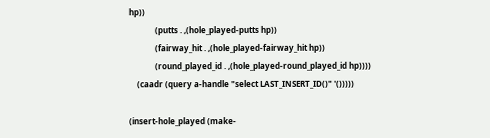hp))
             (putts . ,(hole_played-putts hp))
             (fairway_hit . ,(hole_played-fairway_hit hp))
             (round_played_id . ,(hole_played-round_played_id hp))))
    (caadr (query a-handle "select LAST_INSERT_ID()" '()))))

(insert-hole_played (make-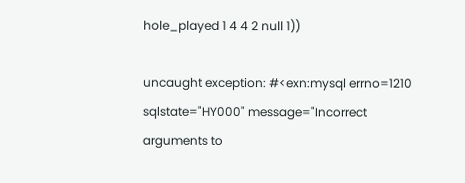hole_played 1 4 4 2 null 1))

uncaught exception: #<exn:mysql errno=1210 sqlstate="HY000" message="Incorrect arguments to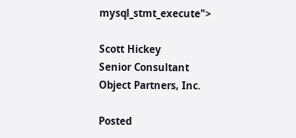mysql_stmt_execute">

Scott Hickey
Senior Consultant
Object Partners, Inc.

Posted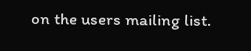on the users mailing list.